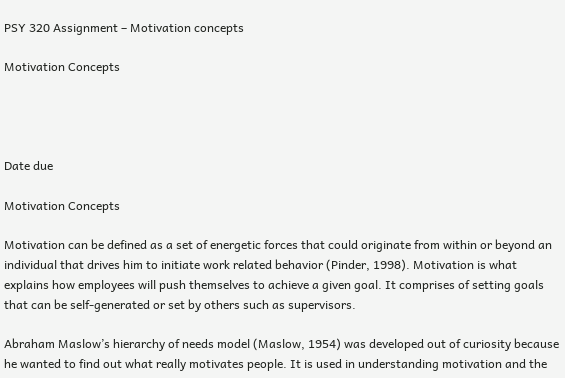PSY 320 Assignment – Motivation concepts

Motivation Concepts




Date due

Motivation Concepts

Motivation can be defined as a set of energetic forces that could originate from within or beyond an individual that drives him to initiate work related behavior (Pinder, 1998). Motivation is what explains how employees will push themselves to achieve a given goal. It comprises of setting goals that can be self-generated or set by others such as supervisors.

Abraham Maslow’s hierarchy of needs model (Maslow, 1954) was developed out of curiosity because he wanted to find out what really motivates people. It is used in understanding motivation and the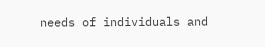needs of individuals and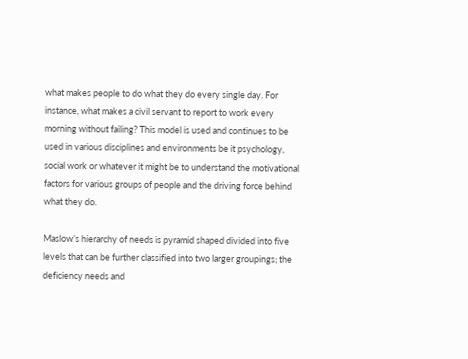what makes people to do what they do every single day. For instance, what makes a civil servant to report to work every morning without failing? This model is used and continues to be used in various disciplines and environments be it psychology, social work or whatever it might be to understand the motivational factors for various groups of people and the driving force behind what they do.

Maslow’s hierarchy of needs is pyramid shaped divided into five levels that can be further classified into two larger groupings; the deficiency needs and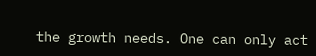the growth needs. One can only act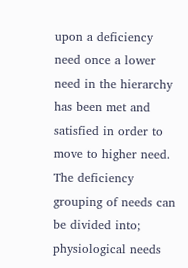upon a deficiency need once a lower need in the hierarchy has been met and satisfied in order to move to higher need. The deficiency grouping of needs can be divided into; physiological needs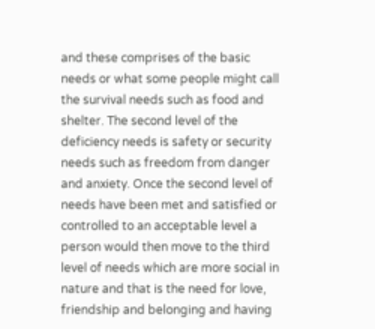and these comprises of the basic needs or what some people might call the survival needs such as food and shelter. The second level of the deficiency needs is safety or security needs such as freedom from danger and anxiety. Once the second level of needs have been met and satisfied or controlled to an acceptable level a person would then move to the third level of needs which are more social in nature and that is the need for love, friendship and belonging and having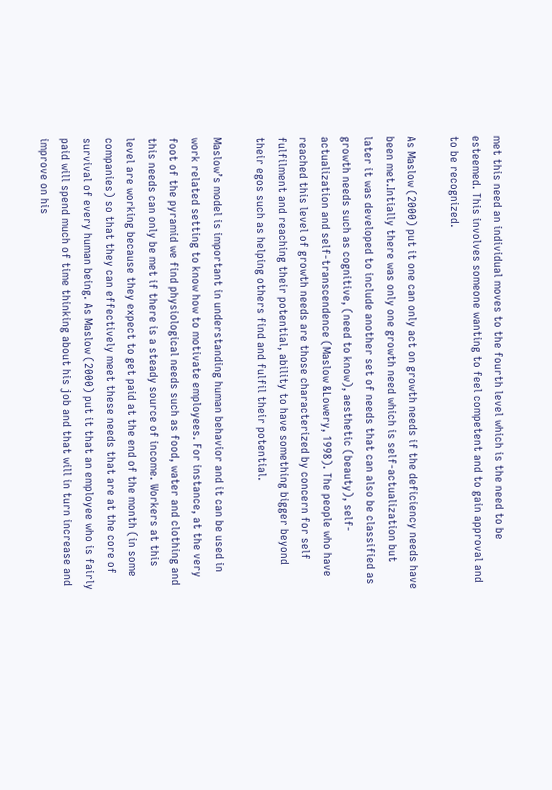met this need an individual moves to the fourth level which is the need to be esteemed. This involves someone wanting to feel competent and to gain approval and to be recognized.

As Maslow (2000) put it one can only act on growth needs if the deficiency needs have been met.Intially there was only one growth need which is self-actualization but later it was developed to include another set of needs that can also be classified as growth needs such as cognitive, (need to know), aesthetic (beauty), self-actualization and self-transcendence (Maslow &Lowery, 1998). The people who have reached this level of growth needs are those characterized by concern for self fulfilment and reaching their potential, ability to have something bigger beyond their egos such as helping others find and fulfil their potential.

Maslow’s model is important in understanding human behavior and it can be used in work related setting to know how to motivate employees. For instance, at the very foot of the pyramid we find physiological needs such as food, water and clothing and this needs can only be met if there is a steady source of income. Workers at this level are working because they expect to get paid at the end of the month (in some companies) so that they can effectively meet these needs that are at the core of survival of every human being. As Maslow (2000) put it that an employee who is fairly paid will spend much of time thinking about his job and that will in turn increase and improve on his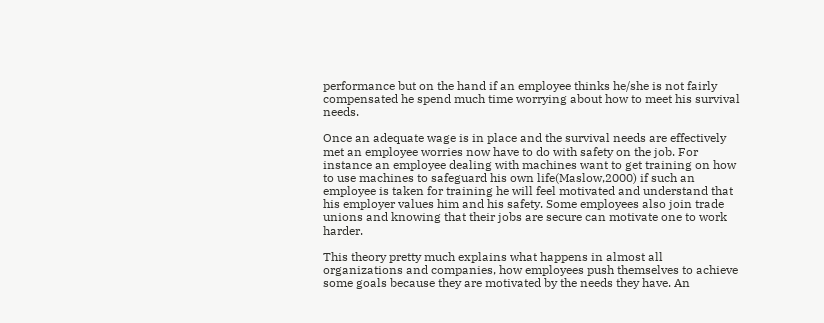performance but on the hand if an employee thinks he/she is not fairly compensated he spend much time worrying about how to meet his survival needs.

Once an adequate wage is in place and the survival needs are effectively met an employee worries now have to do with safety on the job. For instance an employee dealing with machines want to get training on how to use machines to safeguard his own life(Maslow,2000) if such an employee is taken for training he will feel motivated and understand that his employer values him and his safety. Some employees also join trade unions and knowing that their jobs are secure can motivate one to work harder.

This theory pretty much explains what happens in almost all organizations and companies, how employees push themselves to achieve some goals because they are motivated by the needs they have. An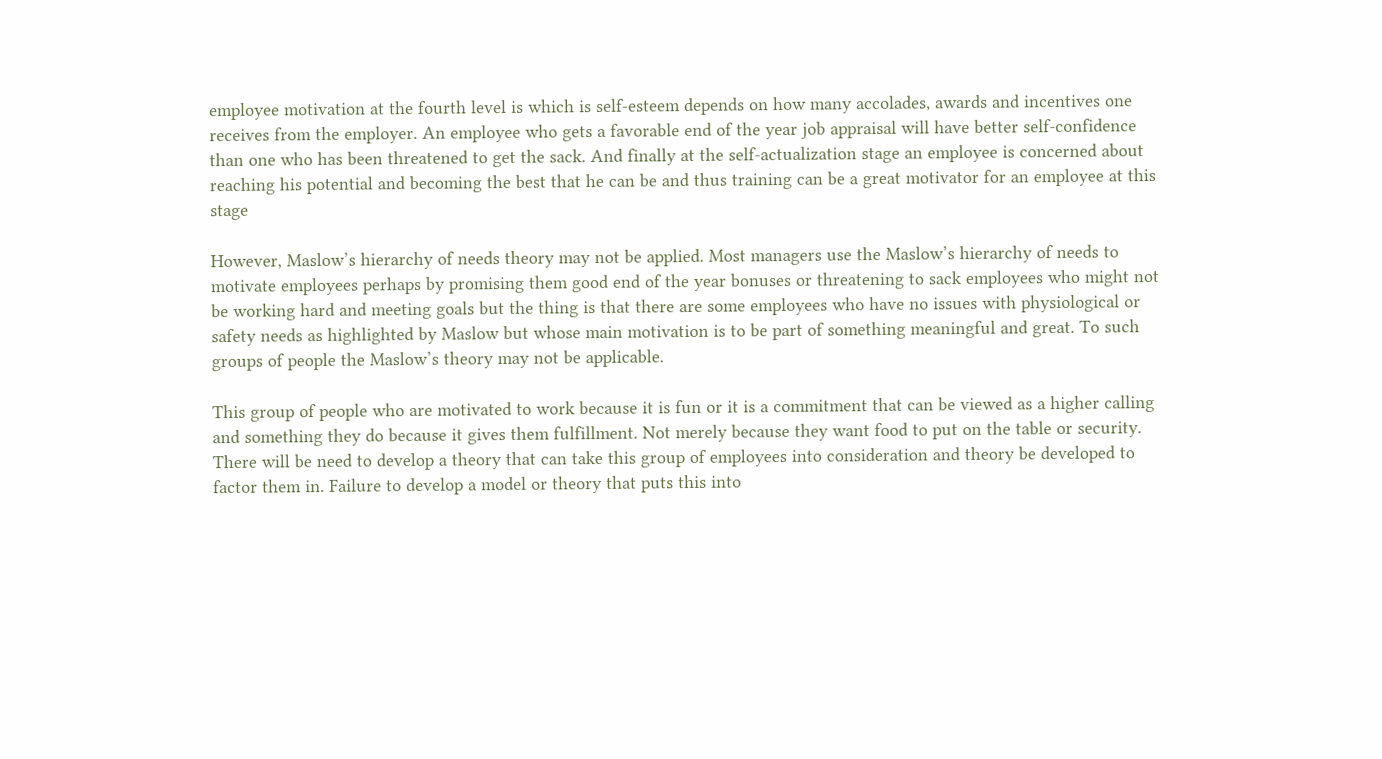employee motivation at the fourth level is which is self-esteem depends on how many accolades, awards and incentives one receives from the employer. An employee who gets a favorable end of the year job appraisal will have better self-confidence than one who has been threatened to get the sack. And finally at the self-actualization stage an employee is concerned about reaching his potential and becoming the best that he can be and thus training can be a great motivator for an employee at this stage

However, Maslow’s hierarchy of needs theory may not be applied. Most managers use the Maslow’s hierarchy of needs to motivate employees perhaps by promising them good end of the year bonuses or threatening to sack employees who might not be working hard and meeting goals but the thing is that there are some employees who have no issues with physiological or safety needs as highlighted by Maslow but whose main motivation is to be part of something meaningful and great. To such groups of people the Maslow’s theory may not be applicable.

This group of people who are motivated to work because it is fun or it is a commitment that can be viewed as a higher calling and something they do because it gives them fulfillment. Not merely because they want food to put on the table or security. There will be need to develop a theory that can take this group of employees into consideration and theory be developed to factor them in. Failure to develop a model or theory that puts this into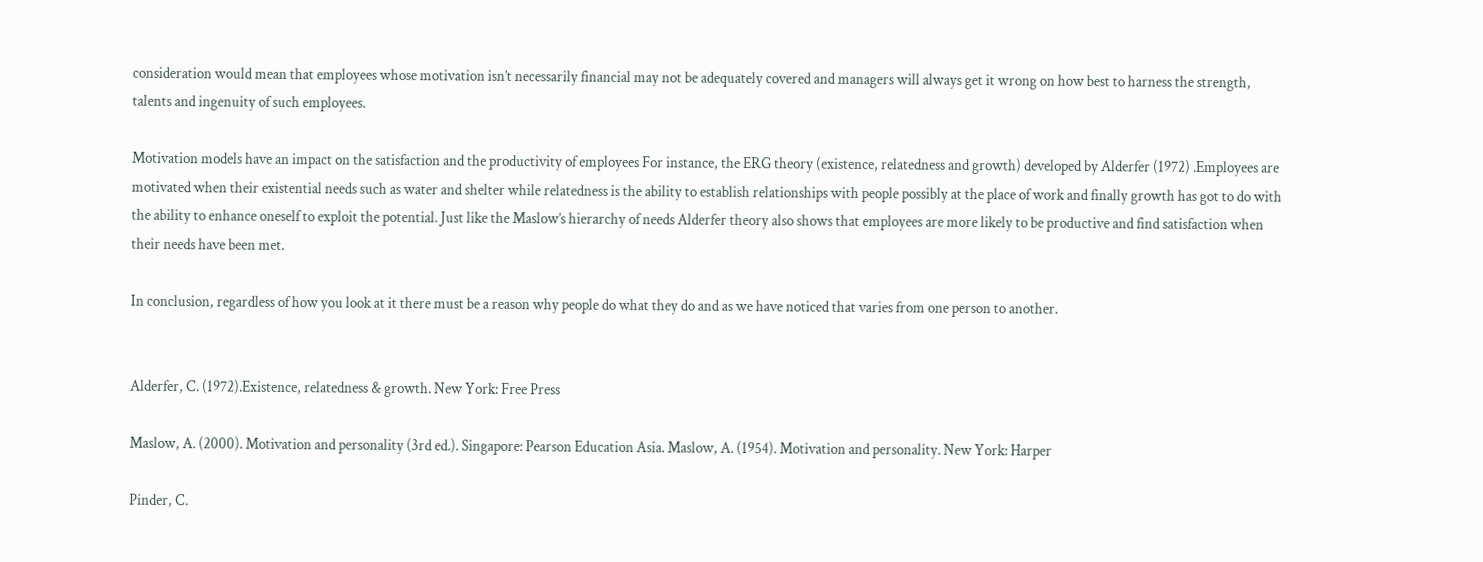consideration would mean that employees whose motivation isn’t necessarily financial may not be adequately covered and managers will always get it wrong on how best to harness the strength, talents and ingenuity of such employees.

Motivation models have an impact on the satisfaction and the productivity of employees For instance, the ERG theory (existence, relatedness and growth) developed by Alderfer (1972) .Employees are motivated when their existential needs such as water and shelter while relatedness is the ability to establish relationships with people possibly at the place of work and finally growth has got to do with the ability to enhance oneself to exploit the potential. Just like the Maslow’s hierarchy of needs Alderfer theory also shows that employees are more likely to be productive and find satisfaction when their needs have been met.

In conclusion, regardless of how you look at it there must be a reason why people do what they do and as we have noticed that varies from one person to another.


Alderfer, C. (1972).Existence, relatedness & growth. New York: Free Press

Maslow, A. (2000). Motivation and personality (3rd ed.). Singapore: Pearson Education Asia. Maslow, A. (1954). Motivation and personality. New York: Harper

Pinder, C.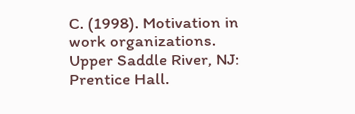C. (1998). Motivation in work organizations. Upper Saddle River, NJ: Prentice Hall.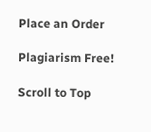Place an Order

Plagiarism Free!

Scroll to Top